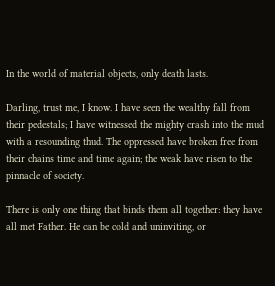In the world of material objects, only death lasts.

Darling, trust me, I know. I have seen the wealthy fall from their pedestals; I have witnessed the mighty crash into the mud with a resounding thud. The oppressed have broken free from their chains time and time again; the weak have risen to the pinnacle of society.

There is only one thing that binds them all together: they have all met Father. He can be cold and uninviting, or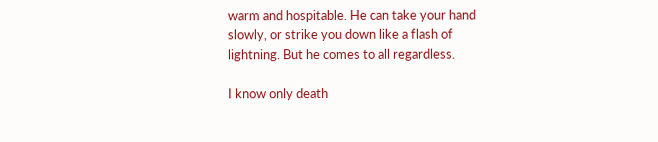warm and hospitable. He can take your hand slowly, or strike you down like a flash of lightning. But he comes to all regardless.

I know only death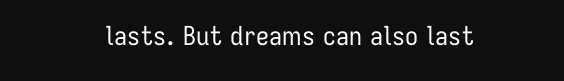lasts. But dreams can also last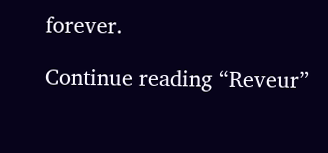forever.

Continue reading “Reveur”